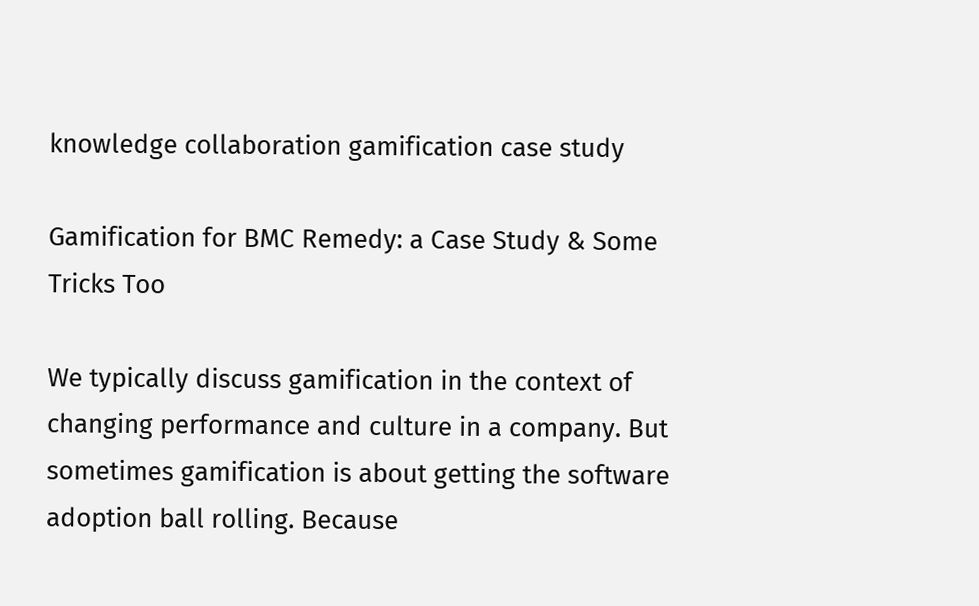knowledge collaboration gamification case study

Gamification for BMC Remedy: a Case Study & Some Tricks Too

We typically discuss gamification in the context of changing performance and culture in a company. But sometimes gamification is about getting the software adoption ball rolling. Because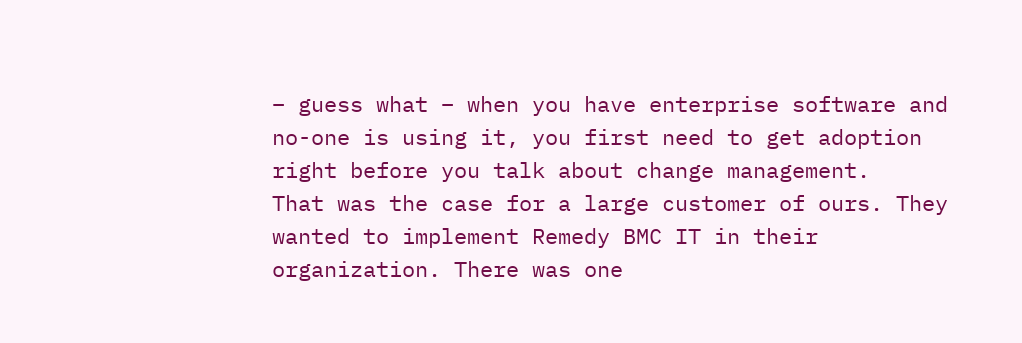– guess what – when you have enterprise software and no-one is using it, you first need to get adoption right before you talk about change management.
That was the case for a large customer of ours. They wanted to implement Remedy BMC IT in their organization. There was one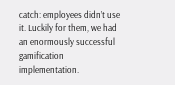catch: employees didn’t use it. Luckily for them, we had an enormously successful gamification implementation.